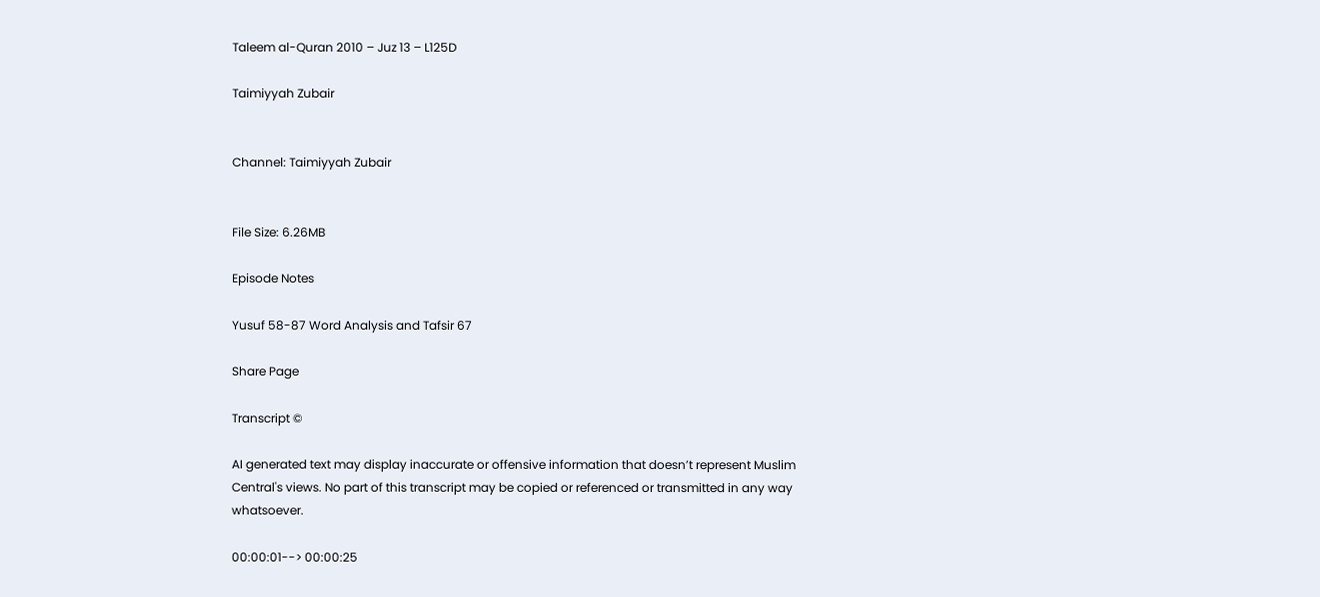Taleem al-Quran 2010 – Juz 13 – L125D

Taimiyyah Zubair


Channel: Taimiyyah Zubair


File Size: 6.26MB

Episode Notes

Yusuf 58-87 Word Analysis and Tafsir 67

Share Page

Transcript ©

AI generated text may display inaccurate or offensive information that doesn’t represent Muslim Central's views. No part of this transcript may be copied or referenced or transmitted in any way whatsoever.

00:00:01--> 00:00:25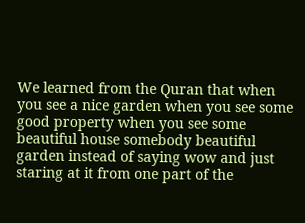We learned from the Quran that when you see a nice garden when you see some good property when you see some beautiful house somebody beautiful garden instead of saying wow and just staring at it from one part of the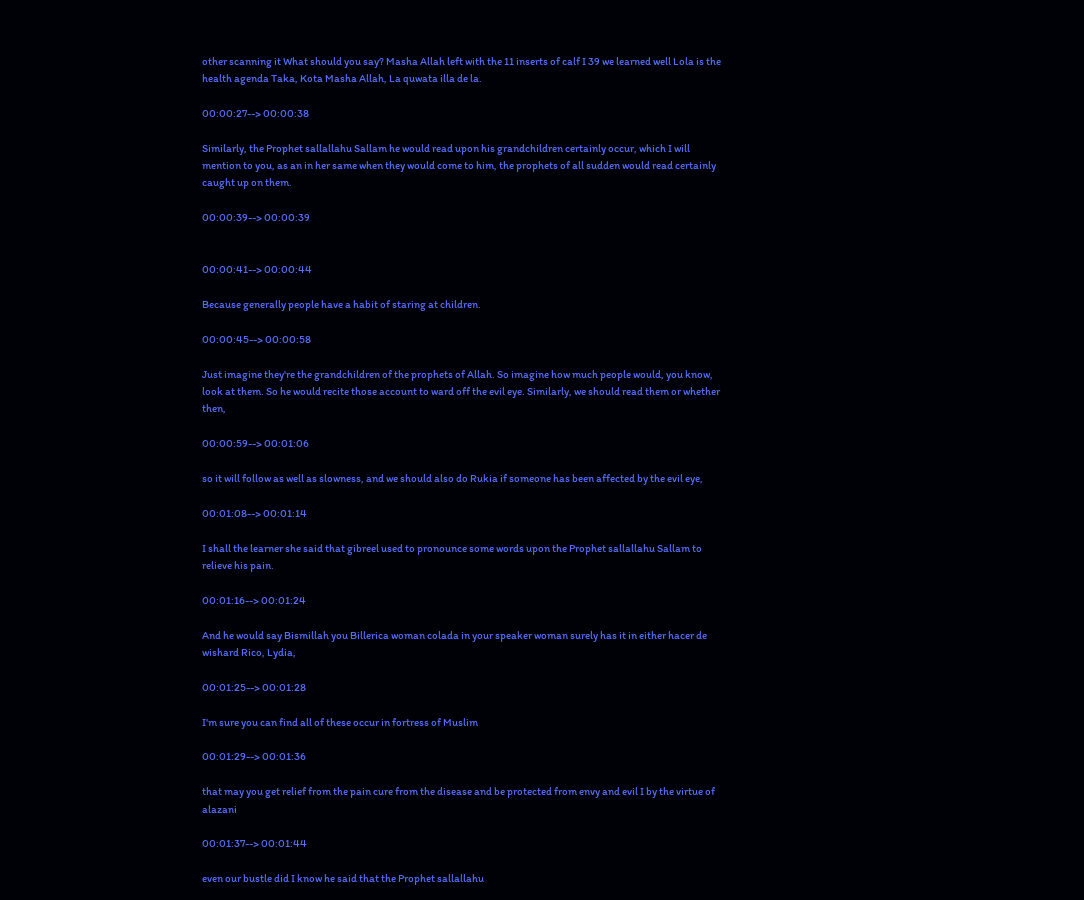other scanning it What should you say? Masha Allah left with the 11 inserts of calf I 39 we learned well Lola is the health agenda Taka, Kota Masha Allah, La quwata illa de la.

00:00:27--> 00:00:38

Similarly, the Prophet sallallahu Sallam he would read upon his grandchildren certainly occur, which I will mention to you, as an in her same when they would come to him, the prophets of all sudden would read certainly caught up on them.

00:00:39--> 00:00:39


00:00:41--> 00:00:44

Because generally people have a habit of staring at children.

00:00:45--> 00:00:58

Just imagine they're the grandchildren of the prophets of Allah. So imagine how much people would, you know, look at them. So he would recite those account to ward off the evil eye. Similarly, we should read them or whether then,

00:00:59--> 00:01:06

so it will follow as well as slowness, and we should also do Rukia if someone has been affected by the evil eye,

00:01:08--> 00:01:14

I shall the learner she said that gibreel used to pronounce some words upon the Prophet sallallahu Sallam to relieve his pain.

00:01:16--> 00:01:24

And he would say Bismillah you Billerica woman colada in your speaker woman surely has it in either hacer de wishard Rico, Lydia,

00:01:25--> 00:01:28

I'm sure you can find all of these occur in fortress of Muslim

00:01:29--> 00:01:36

that may you get relief from the pain cure from the disease and be protected from envy and evil I by the virtue of alazani

00:01:37--> 00:01:44

even our bustle did I know he said that the Prophet sallallahu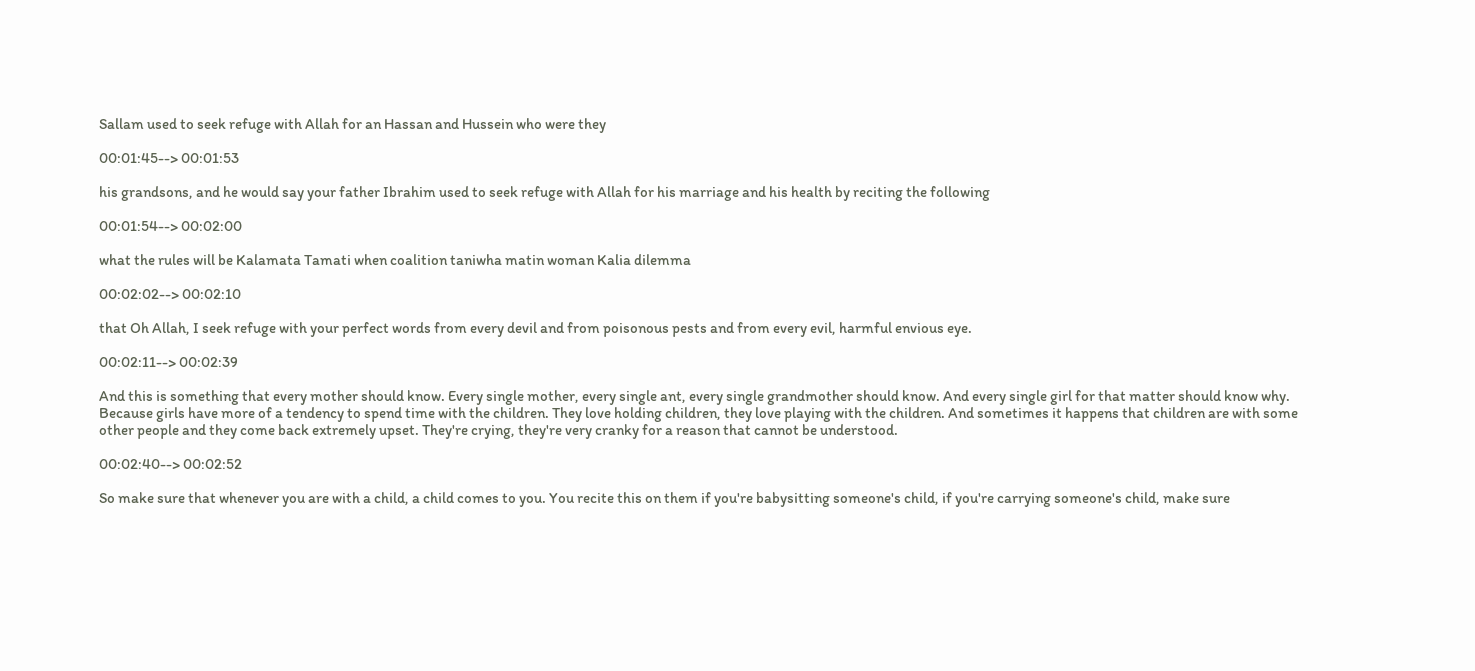Sallam used to seek refuge with Allah for an Hassan and Hussein who were they

00:01:45--> 00:01:53

his grandsons, and he would say your father Ibrahim used to seek refuge with Allah for his marriage and his health by reciting the following

00:01:54--> 00:02:00

what the rules will be Kalamata Tamati when coalition taniwha matin woman Kalia dilemma

00:02:02--> 00:02:10

that Oh Allah, I seek refuge with your perfect words from every devil and from poisonous pests and from every evil, harmful envious eye.

00:02:11--> 00:02:39

And this is something that every mother should know. Every single mother, every single ant, every single grandmother should know. And every single girl for that matter should know why. Because girls have more of a tendency to spend time with the children. They love holding children, they love playing with the children. And sometimes it happens that children are with some other people and they come back extremely upset. They're crying, they're very cranky for a reason that cannot be understood.

00:02:40--> 00:02:52

So make sure that whenever you are with a child, a child comes to you. You recite this on them if you're babysitting someone's child, if you're carrying someone's child, make sure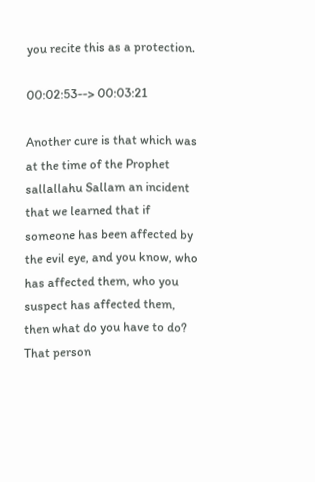you recite this as a protection.

00:02:53--> 00:03:21

Another cure is that which was at the time of the Prophet sallallahu Sallam an incident that we learned that if someone has been affected by the evil eye, and you know, who has affected them, who you suspect has affected them, then what do you have to do? That person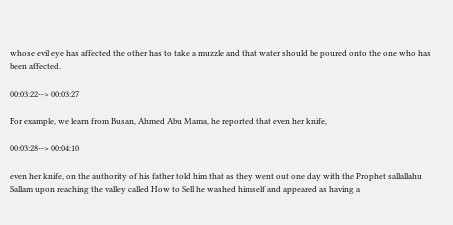whose evil eye has affected the other has to take a muzzle and that water should be poured onto the one who has been affected.

00:03:22--> 00:03:27

For example, we learn from Busan, Ahmed Abu Mama, he reported that even her knife,

00:03:28--> 00:04:10

even her knife, on the authority of his father told him that as they went out one day with the Prophet sallallahu Sallam upon reaching the valley called How to Sell he washed himself and appeared as having a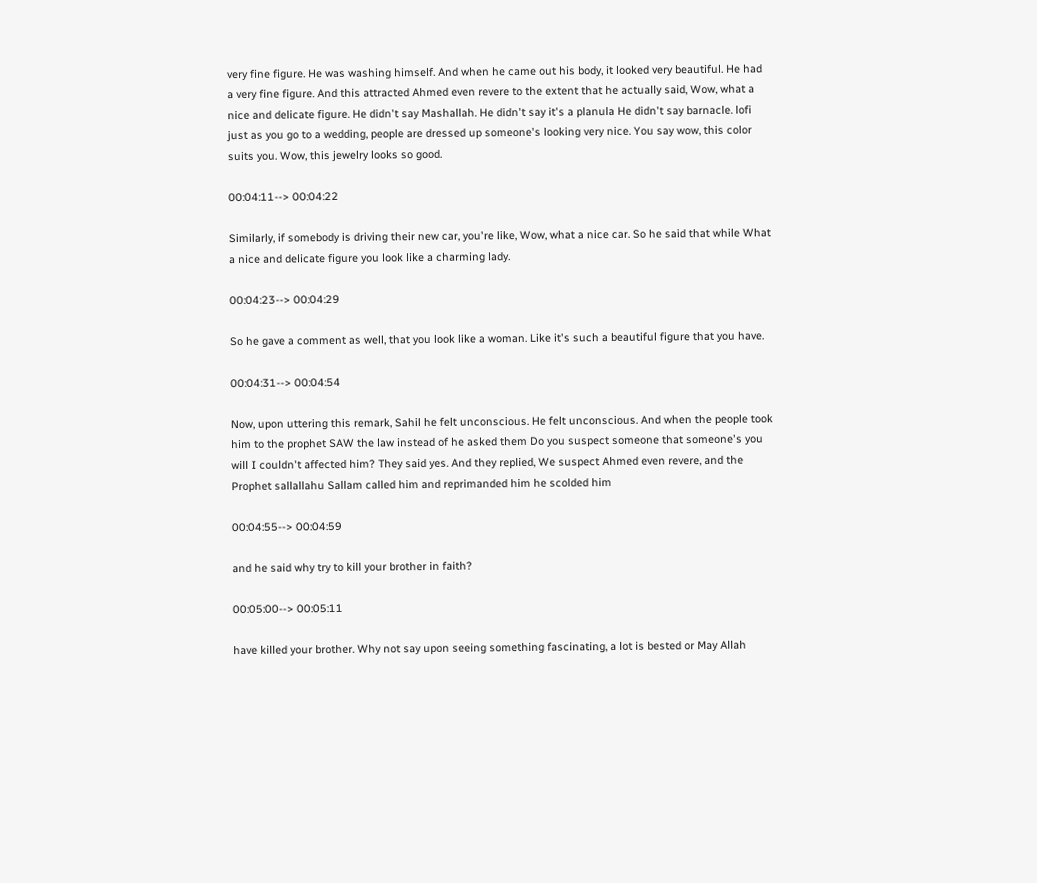very fine figure. He was washing himself. And when he came out his body, it looked very beautiful. He had a very fine figure. And this attracted Ahmed even revere to the extent that he actually said, Wow, what a nice and delicate figure. He didn't say Mashallah. He didn't say it's a planula He didn't say barnacle. lofi just as you go to a wedding, people are dressed up someone's looking very nice. You say wow, this color suits you. Wow, this jewelry looks so good.

00:04:11--> 00:04:22

Similarly, if somebody is driving their new car, you're like, Wow, what a nice car. So he said that while What a nice and delicate figure you look like a charming lady.

00:04:23--> 00:04:29

So he gave a comment as well, that you look like a woman. Like it's such a beautiful figure that you have.

00:04:31--> 00:04:54

Now, upon uttering this remark, Sahil he felt unconscious. He felt unconscious. And when the people took him to the prophet SAW the law instead of he asked them Do you suspect someone that someone's you will I couldn't affected him? They said yes. And they replied, We suspect Ahmed even revere, and the Prophet sallallahu Sallam called him and reprimanded him he scolded him

00:04:55--> 00:04:59

and he said why try to kill your brother in faith?

00:05:00--> 00:05:11

have killed your brother. Why not say upon seeing something fascinating, a lot is bested or May Allah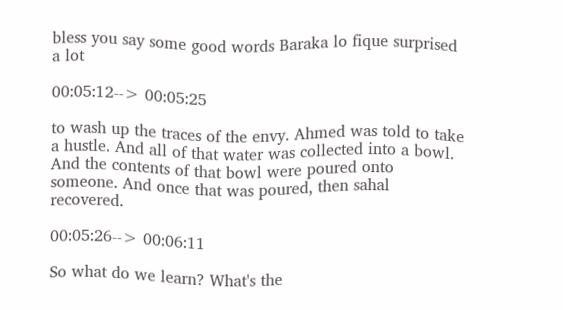bless you say some good words Baraka lo fique surprised a lot

00:05:12--> 00:05:25

to wash up the traces of the envy. Ahmed was told to take a hustle. And all of that water was collected into a bowl. And the contents of that bowl were poured onto someone. And once that was poured, then sahal recovered.

00:05:26--> 00:06:11

So what do we learn? What's the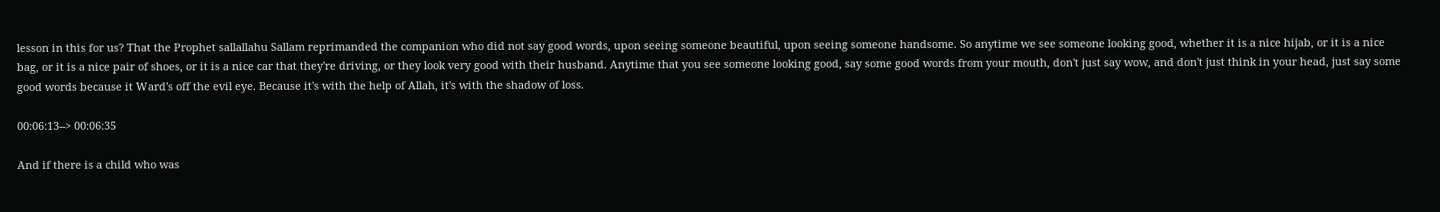lesson in this for us? That the Prophet sallallahu Sallam reprimanded the companion who did not say good words, upon seeing someone beautiful, upon seeing someone handsome. So anytime we see someone looking good, whether it is a nice hijab, or it is a nice bag, or it is a nice pair of shoes, or it is a nice car that they're driving, or they look very good with their husband. Anytime that you see someone looking good, say some good words from your mouth, don't just say wow, and don't just think in your head, just say some good words because it Ward's off the evil eye. Because it's with the help of Allah, it's with the shadow of loss.

00:06:13--> 00:06:35

And if there is a child who was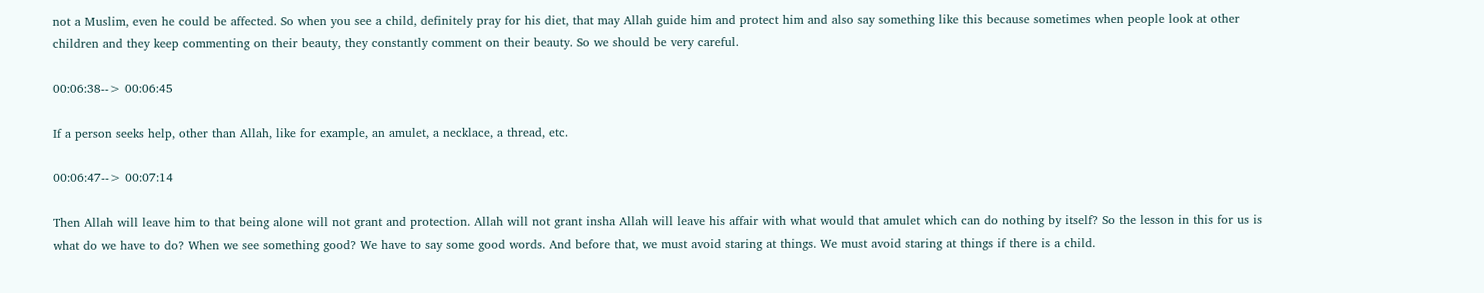not a Muslim, even he could be affected. So when you see a child, definitely pray for his diet, that may Allah guide him and protect him and also say something like this because sometimes when people look at other children and they keep commenting on their beauty, they constantly comment on their beauty. So we should be very careful.

00:06:38--> 00:06:45

If a person seeks help, other than Allah, like for example, an amulet, a necklace, a thread, etc.

00:06:47--> 00:07:14

Then Allah will leave him to that being alone will not grant and protection. Allah will not grant insha Allah will leave his affair with what would that amulet which can do nothing by itself? So the lesson in this for us is what do we have to do? When we see something good? We have to say some good words. And before that, we must avoid staring at things. We must avoid staring at things if there is a child.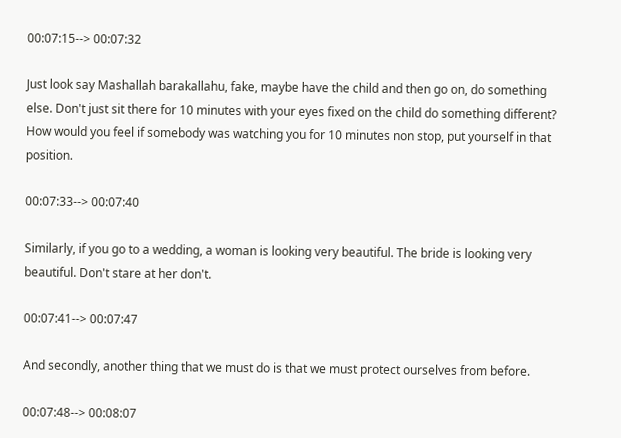00:07:15--> 00:07:32

Just look say Mashallah barakallahu, fake, maybe have the child and then go on, do something else. Don't just sit there for 10 minutes with your eyes fixed on the child do something different? How would you feel if somebody was watching you for 10 minutes non stop, put yourself in that position.

00:07:33--> 00:07:40

Similarly, if you go to a wedding, a woman is looking very beautiful. The bride is looking very beautiful. Don't stare at her don't.

00:07:41--> 00:07:47

And secondly, another thing that we must do is that we must protect ourselves from before.

00:07:48--> 00:08:07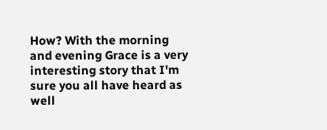How? With the morning and evening Grace is a very interesting story that I'm sure you all have heard as well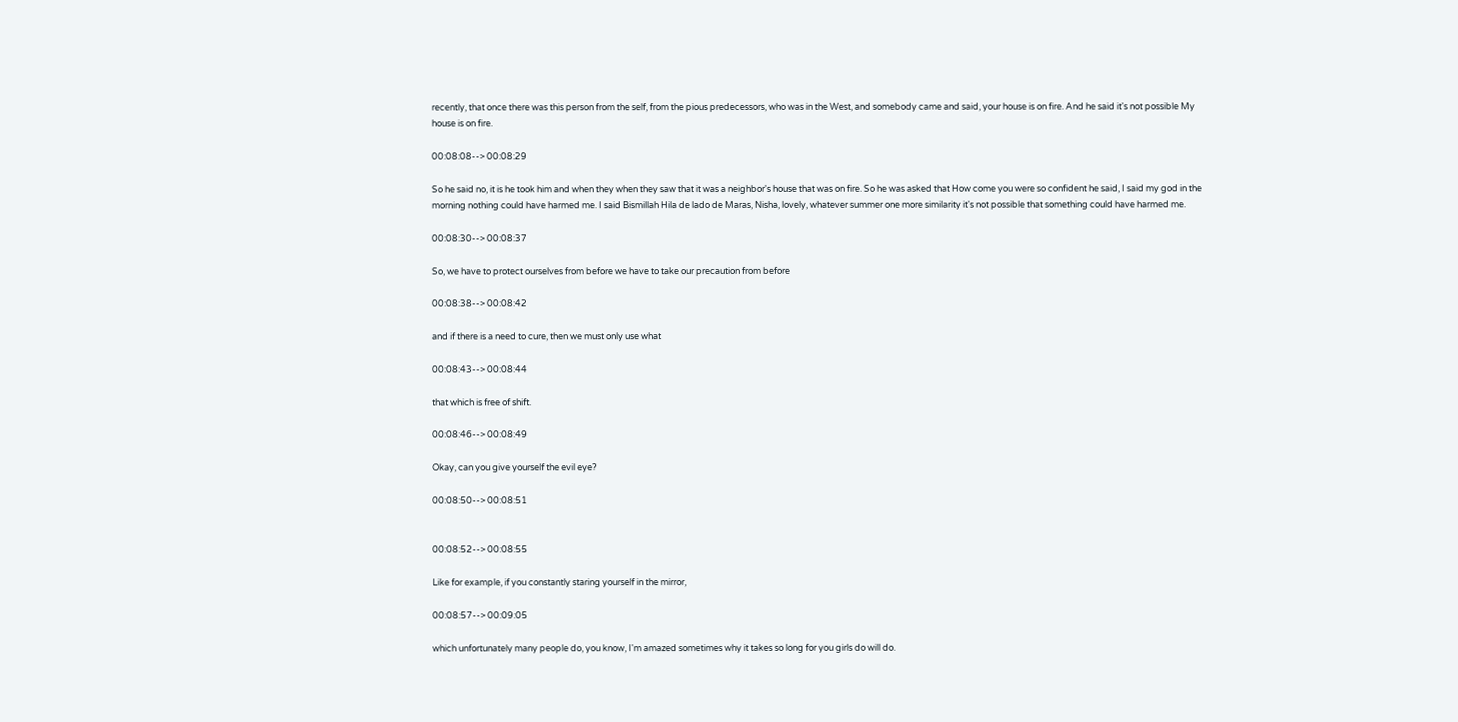recently, that once there was this person from the self, from the pious predecessors, who was in the West, and somebody came and said, your house is on fire. And he said it's not possible My house is on fire.

00:08:08--> 00:08:29

So he said no, it is he took him and when they when they saw that it was a neighbor's house that was on fire. So he was asked that How come you were so confident he said, I said my god in the morning nothing could have harmed me. I said Bismillah Hila de lado de Maras, Nisha, lovely, whatever summer one more similarity it's not possible that something could have harmed me.

00:08:30--> 00:08:37

So, we have to protect ourselves from before we have to take our precaution from before

00:08:38--> 00:08:42

and if there is a need to cure, then we must only use what

00:08:43--> 00:08:44

that which is free of shift.

00:08:46--> 00:08:49

Okay, can you give yourself the evil eye?

00:08:50--> 00:08:51


00:08:52--> 00:08:55

Like for example, if you constantly staring yourself in the mirror,

00:08:57--> 00:09:05

which unfortunately many people do, you know, I'm amazed sometimes why it takes so long for you girls do will do.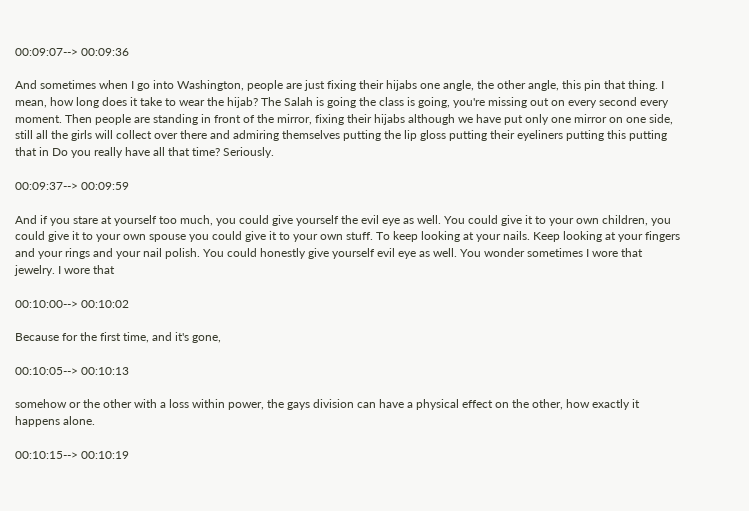00:09:07--> 00:09:36

And sometimes when I go into Washington, people are just fixing their hijabs one angle, the other angle, this pin that thing. I mean, how long does it take to wear the hijab? The Salah is going the class is going, you're missing out on every second every moment. Then people are standing in front of the mirror, fixing their hijabs although we have put only one mirror on one side, still all the girls will collect over there and admiring themselves putting the lip gloss putting their eyeliners putting this putting that in Do you really have all that time? Seriously.

00:09:37--> 00:09:59

And if you stare at yourself too much, you could give yourself the evil eye as well. You could give it to your own children, you could give it to your own spouse you could give it to your own stuff. To keep looking at your nails. Keep looking at your fingers and your rings and your nail polish. You could honestly give yourself evil eye as well. You wonder sometimes I wore that jewelry. I wore that

00:10:00--> 00:10:02

Because for the first time, and it's gone,

00:10:05--> 00:10:13

somehow or the other with a loss within power, the gays division can have a physical effect on the other, how exactly it happens alone.

00:10:15--> 00:10:19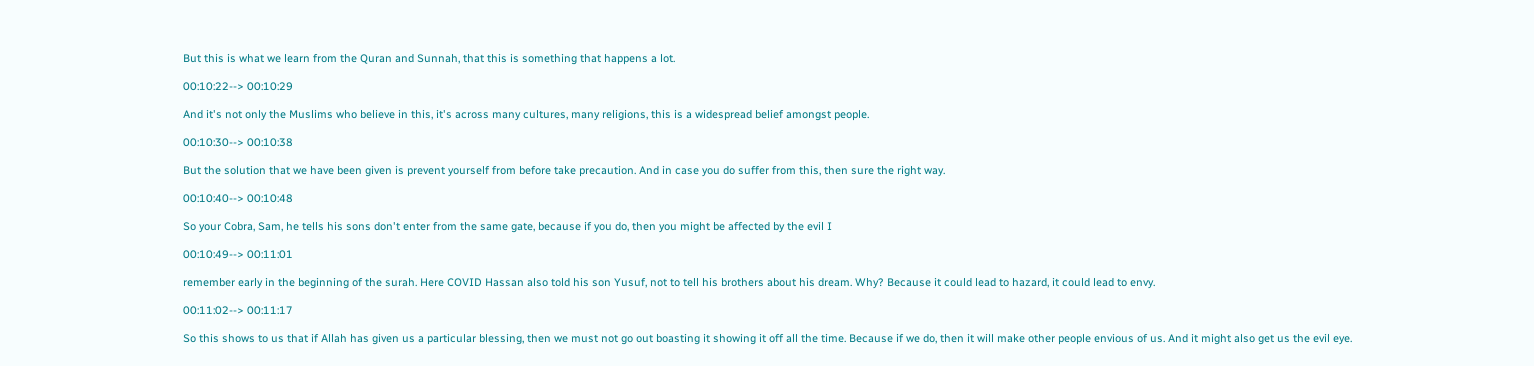But this is what we learn from the Quran and Sunnah, that this is something that happens a lot.

00:10:22--> 00:10:29

And it's not only the Muslims who believe in this, it's across many cultures, many religions, this is a widespread belief amongst people.

00:10:30--> 00:10:38

But the solution that we have been given is prevent yourself from before take precaution. And in case you do suffer from this, then sure the right way.

00:10:40--> 00:10:48

So your Cobra, Sam, he tells his sons don't enter from the same gate, because if you do, then you might be affected by the evil I

00:10:49--> 00:11:01

remember early in the beginning of the surah. Here COVID Hassan also told his son Yusuf, not to tell his brothers about his dream. Why? Because it could lead to hazard, it could lead to envy.

00:11:02--> 00:11:17

So this shows to us that if Allah has given us a particular blessing, then we must not go out boasting it showing it off all the time. Because if we do, then it will make other people envious of us. And it might also get us the evil eye.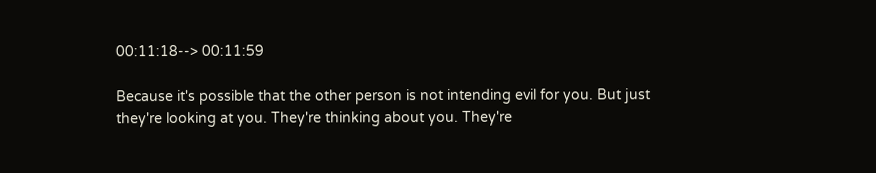00:11:18--> 00:11:59

Because it's possible that the other person is not intending evil for you. But just they're looking at you. They're thinking about you. They're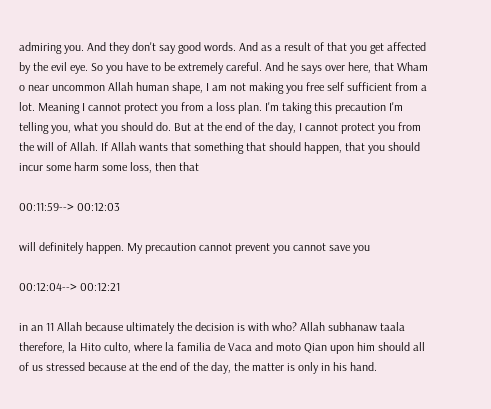admiring you. And they don't say good words. And as a result of that you get affected by the evil eye. So you have to be extremely careful. And he says over here, that Wham o near uncommon Allah human shape, I am not making you free self sufficient from a lot. Meaning I cannot protect you from a loss plan. I'm taking this precaution I'm telling you, what you should do. But at the end of the day, I cannot protect you from the will of Allah. If Allah wants that something that should happen, that you should incur some harm some loss, then that

00:11:59--> 00:12:03

will definitely happen. My precaution cannot prevent you cannot save you

00:12:04--> 00:12:21

in an 11 Allah because ultimately the decision is with who? Allah subhanaw taala therefore, la Hito culto, where la familia de Vaca and moto Qian upon him should all of us stressed because at the end of the day, the matter is only in his hand.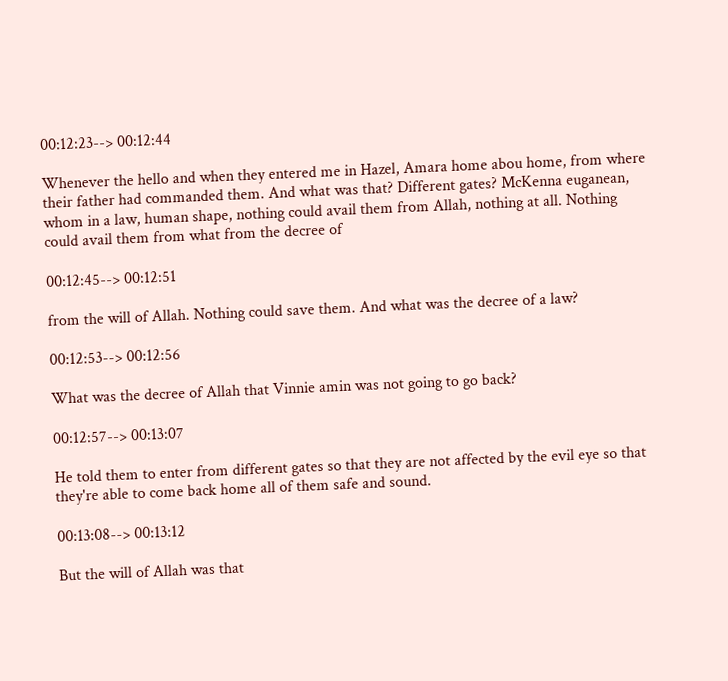00:12:23--> 00:12:44

Whenever the hello and when they entered me in Hazel, Amara home abou home, from where their father had commanded them. And what was that? Different gates? McKenna euganean, whom in a law, human shape, nothing could avail them from Allah, nothing at all. Nothing could avail them from what from the decree of

00:12:45--> 00:12:51

from the will of Allah. Nothing could save them. And what was the decree of a law?

00:12:53--> 00:12:56

What was the decree of Allah that Vinnie amin was not going to go back?

00:12:57--> 00:13:07

He told them to enter from different gates so that they are not affected by the evil eye so that they're able to come back home all of them safe and sound.

00:13:08--> 00:13:12

But the will of Allah was that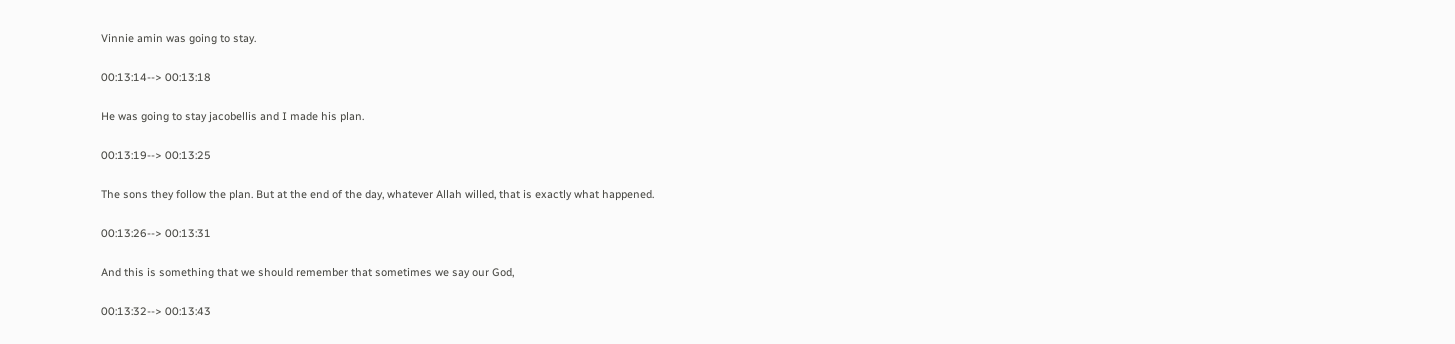Vinnie amin was going to stay.

00:13:14--> 00:13:18

He was going to stay jacobellis and I made his plan.

00:13:19--> 00:13:25

The sons they follow the plan. But at the end of the day, whatever Allah willed, that is exactly what happened.

00:13:26--> 00:13:31

And this is something that we should remember that sometimes we say our God,

00:13:32--> 00:13:43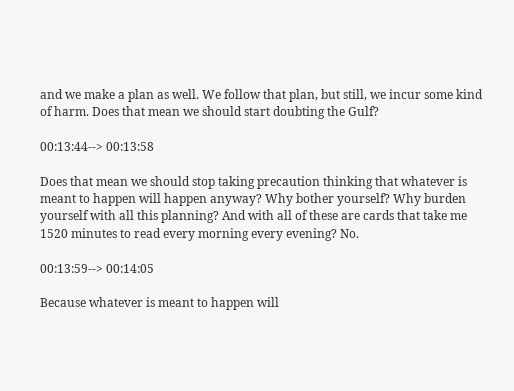and we make a plan as well. We follow that plan, but still, we incur some kind of harm. Does that mean we should start doubting the Gulf?

00:13:44--> 00:13:58

Does that mean we should stop taking precaution thinking that whatever is meant to happen will happen anyway? Why bother yourself? Why burden yourself with all this planning? And with all of these are cards that take me 1520 minutes to read every morning every evening? No.

00:13:59--> 00:14:05

Because whatever is meant to happen will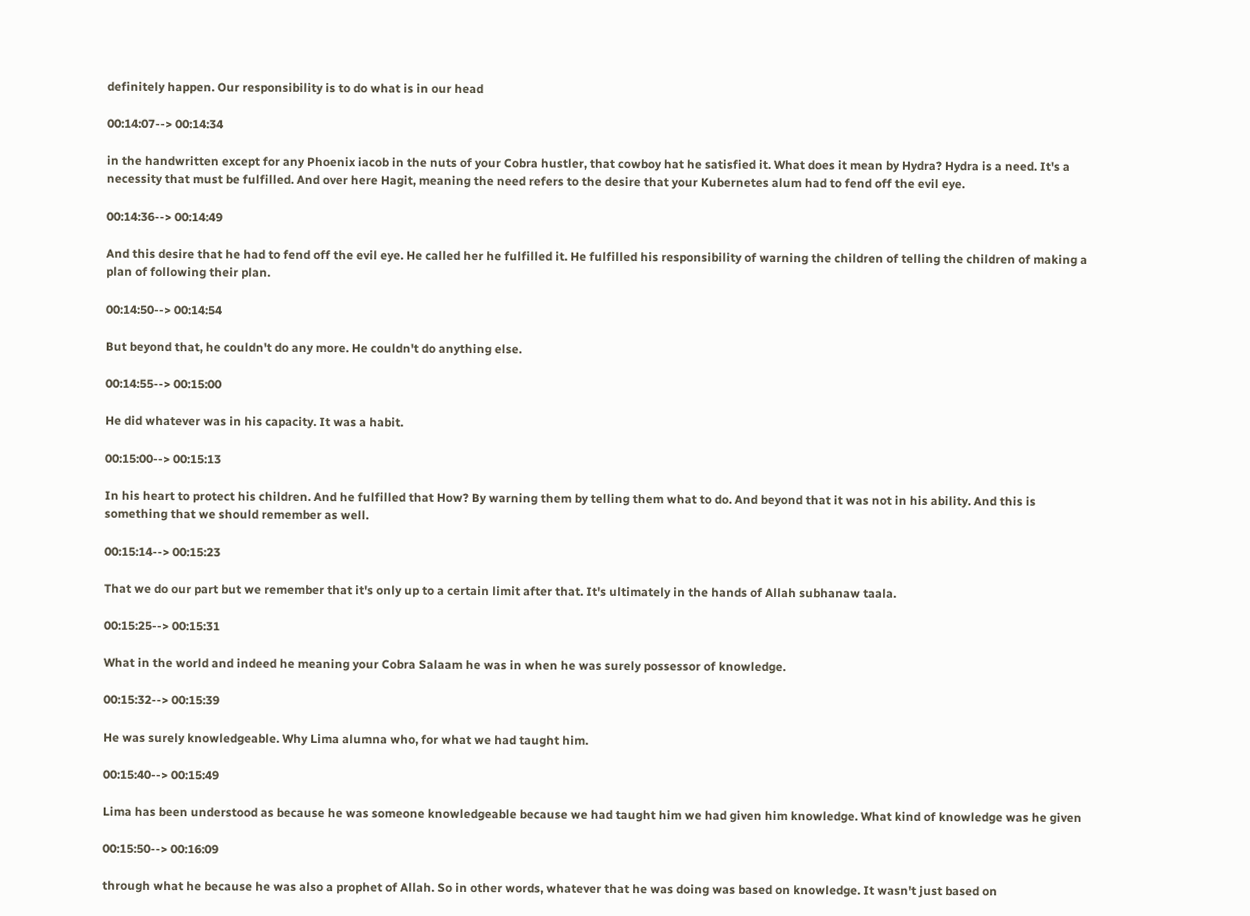definitely happen. Our responsibility is to do what is in our head

00:14:07--> 00:14:34

in the handwritten except for any Phoenix iacob in the nuts of your Cobra hustler, that cowboy hat he satisfied it. What does it mean by Hydra? Hydra is a need. It's a necessity that must be fulfilled. And over here Hagit, meaning the need refers to the desire that your Kubernetes alum had to fend off the evil eye.

00:14:36--> 00:14:49

And this desire that he had to fend off the evil eye. He called her he fulfilled it. He fulfilled his responsibility of warning the children of telling the children of making a plan of following their plan.

00:14:50--> 00:14:54

But beyond that, he couldn't do any more. He couldn't do anything else.

00:14:55--> 00:15:00

He did whatever was in his capacity. It was a habit.

00:15:00--> 00:15:13

In his heart to protect his children. And he fulfilled that How? By warning them by telling them what to do. And beyond that it was not in his ability. And this is something that we should remember as well.

00:15:14--> 00:15:23

That we do our part but we remember that it's only up to a certain limit after that. It's ultimately in the hands of Allah subhanaw taala.

00:15:25--> 00:15:31

What in the world and indeed he meaning your Cobra Salaam he was in when he was surely possessor of knowledge.

00:15:32--> 00:15:39

He was surely knowledgeable. Why Lima alumna who, for what we had taught him.

00:15:40--> 00:15:49

Lima has been understood as because he was someone knowledgeable because we had taught him we had given him knowledge. What kind of knowledge was he given

00:15:50--> 00:16:09

through what he because he was also a prophet of Allah. So in other words, whatever that he was doing was based on knowledge. It wasn't just based on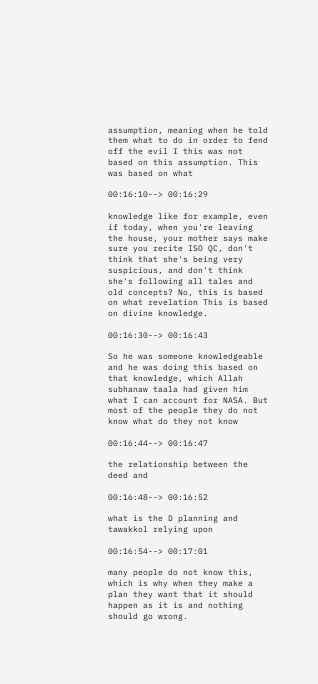assumption, meaning when he told them what to do in order to fend off the evil I this was not based on this assumption. This was based on what

00:16:10--> 00:16:29

knowledge like for example, even if today, when you're leaving the house, your mother says make sure you recite ISO QC, don't think that she's being very suspicious, and don't think she's following all tales and old concepts? No, this is based on what revelation This is based on divine knowledge.

00:16:30--> 00:16:43

So he was someone knowledgeable and he was doing this based on that knowledge, which Allah subhanaw taala had given him what I can account for NASA. But most of the people they do not know what do they not know

00:16:44--> 00:16:47

the relationship between the deed and

00:16:48--> 00:16:52

what is the D planning and tawakkol relying upon

00:16:54--> 00:17:01

many people do not know this, which is why when they make a plan they want that it should happen as it is and nothing should go wrong.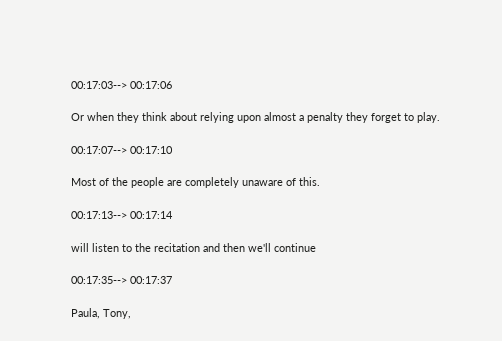00:17:03--> 00:17:06

Or when they think about relying upon almost a penalty they forget to play.

00:17:07--> 00:17:10

Most of the people are completely unaware of this.

00:17:13--> 00:17:14

will listen to the recitation and then we'll continue

00:17:35--> 00:17:37

Paula, Tony,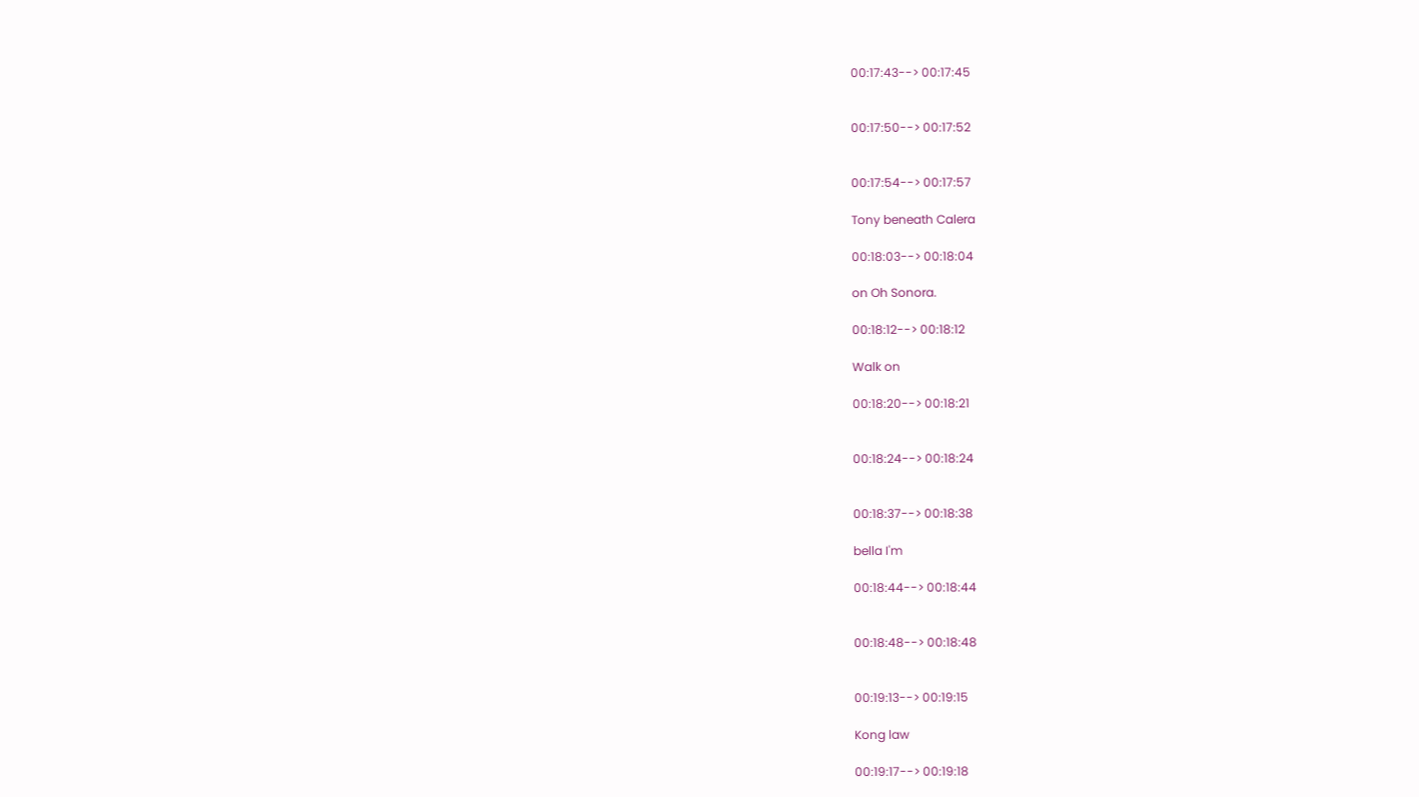00:17:43--> 00:17:45


00:17:50--> 00:17:52


00:17:54--> 00:17:57

Tony beneath Calera

00:18:03--> 00:18:04

on Oh Sonora.

00:18:12--> 00:18:12

Walk on

00:18:20--> 00:18:21


00:18:24--> 00:18:24


00:18:37--> 00:18:38

bella I'm

00:18:44--> 00:18:44


00:18:48--> 00:18:48


00:19:13--> 00:19:15

Kong law

00:19:17--> 00:19:18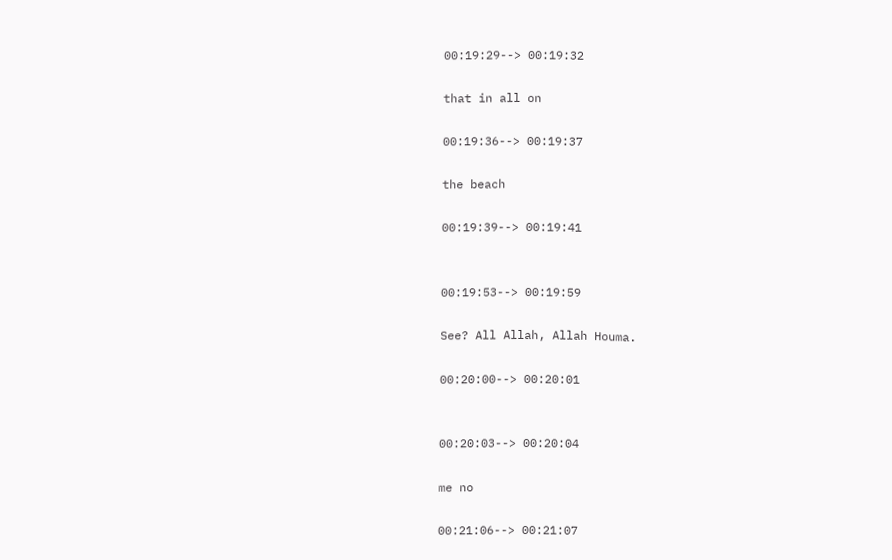00:19:29--> 00:19:32

that in all on

00:19:36--> 00:19:37

the beach

00:19:39--> 00:19:41


00:19:53--> 00:19:59

See? All Allah, Allah Houma.

00:20:00--> 00:20:01


00:20:03--> 00:20:04

me no

00:21:06--> 00:21:07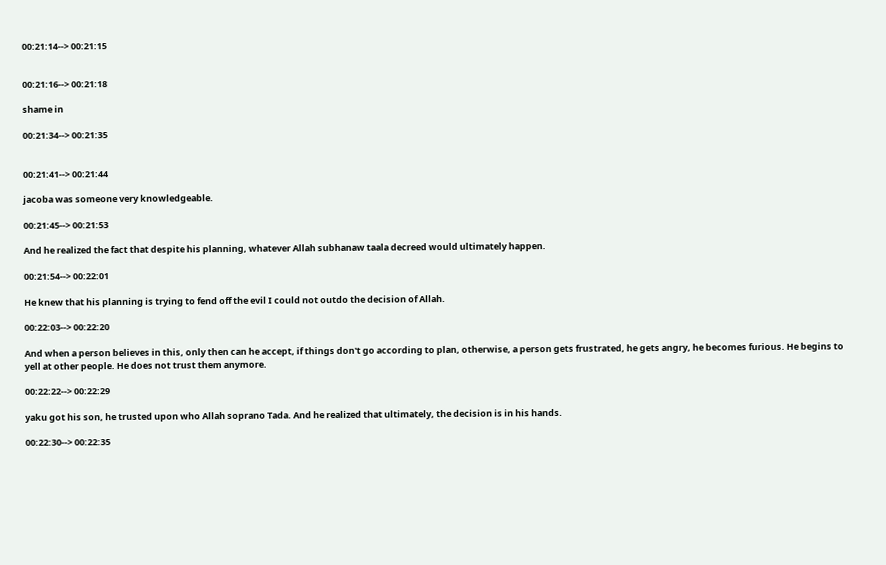00:21:14--> 00:21:15


00:21:16--> 00:21:18

shame in

00:21:34--> 00:21:35


00:21:41--> 00:21:44

jacoba was someone very knowledgeable.

00:21:45--> 00:21:53

And he realized the fact that despite his planning, whatever Allah subhanaw taala decreed would ultimately happen.

00:21:54--> 00:22:01

He knew that his planning is trying to fend off the evil I could not outdo the decision of Allah.

00:22:03--> 00:22:20

And when a person believes in this, only then can he accept, if things don't go according to plan, otherwise, a person gets frustrated, he gets angry, he becomes furious. He begins to yell at other people. He does not trust them anymore.

00:22:22--> 00:22:29

yaku got his son, he trusted upon who Allah soprano Tada. And he realized that ultimately, the decision is in his hands.

00:22:30--> 00:22:35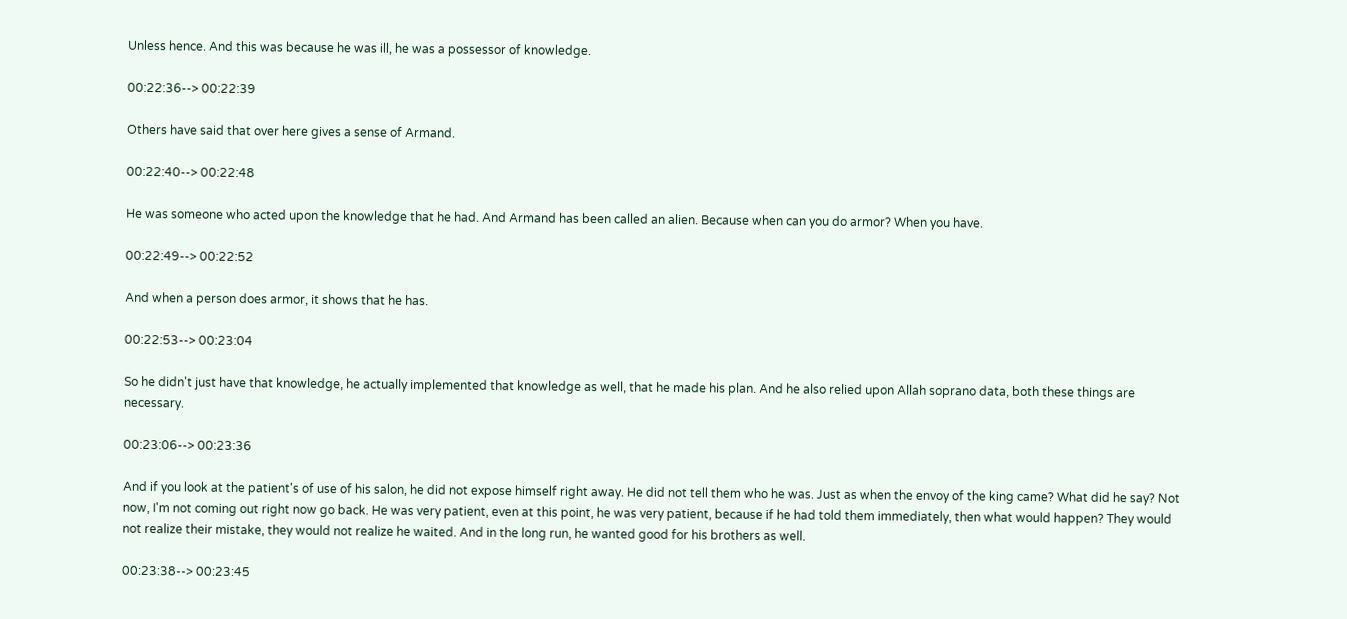Unless hence. And this was because he was ill, he was a possessor of knowledge.

00:22:36--> 00:22:39

Others have said that over here gives a sense of Armand.

00:22:40--> 00:22:48

He was someone who acted upon the knowledge that he had. And Armand has been called an alien. Because when can you do armor? When you have.

00:22:49--> 00:22:52

And when a person does armor, it shows that he has.

00:22:53--> 00:23:04

So he didn't just have that knowledge, he actually implemented that knowledge as well, that he made his plan. And he also relied upon Allah soprano data, both these things are necessary.

00:23:06--> 00:23:36

And if you look at the patient's of use of his salon, he did not expose himself right away. He did not tell them who he was. Just as when the envoy of the king came? What did he say? Not now, I'm not coming out right now go back. He was very patient, even at this point, he was very patient, because if he had told them immediately, then what would happen? They would not realize their mistake, they would not realize he waited. And in the long run, he wanted good for his brothers as well.

00:23:38--> 00:23:45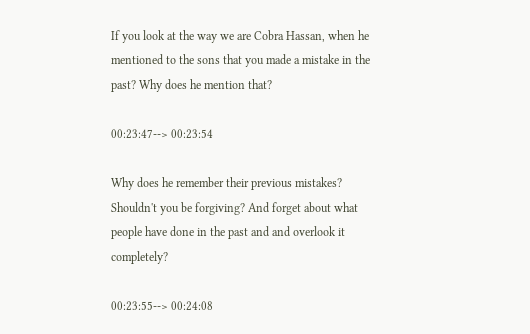If you look at the way we are Cobra Hassan, when he mentioned to the sons that you made a mistake in the past? Why does he mention that?

00:23:47--> 00:23:54

Why does he remember their previous mistakes? Shouldn't you be forgiving? And forget about what people have done in the past and and overlook it completely?

00:23:55--> 00:24:08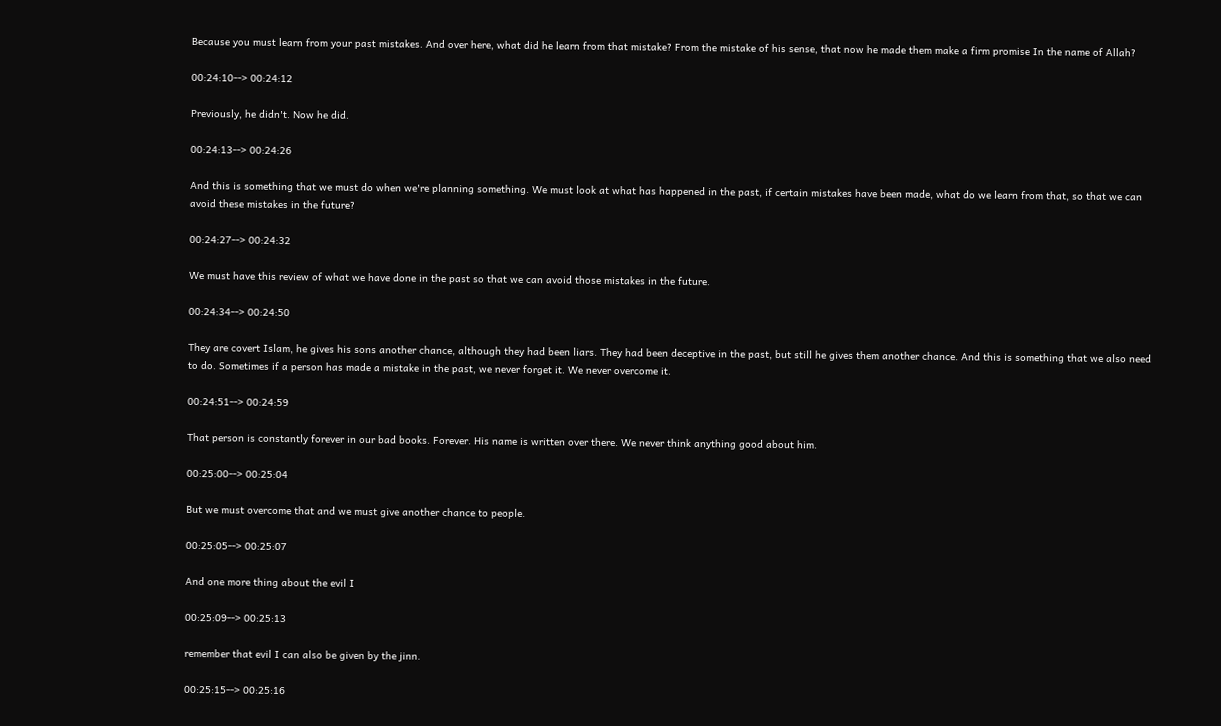Because you must learn from your past mistakes. And over here, what did he learn from that mistake? From the mistake of his sense, that now he made them make a firm promise In the name of Allah?

00:24:10--> 00:24:12

Previously, he didn't. Now he did.

00:24:13--> 00:24:26

And this is something that we must do when we're planning something. We must look at what has happened in the past, if certain mistakes have been made, what do we learn from that, so that we can avoid these mistakes in the future?

00:24:27--> 00:24:32

We must have this review of what we have done in the past so that we can avoid those mistakes in the future.

00:24:34--> 00:24:50

They are covert Islam, he gives his sons another chance, although they had been liars. They had been deceptive in the past, but still he gives them another chance. And this is something that we also need to do. Sometimes if a person has made a mistake in the past, we never forget it. We never overcome it.

00:24:51--> 00:24:59

That person is constantly forever in our bad books. Forever. His name is written over there. We never think anything good about him.

00:25:00--> 00:25:04

But we must overcome that and we must give another chance to people.

00:25:05--> 00:25:07

And one more thing about the evil I

00:25:09--> 00:25:13

remember that evil I can also be given by the jinn.

00:25:15--> 00:25:16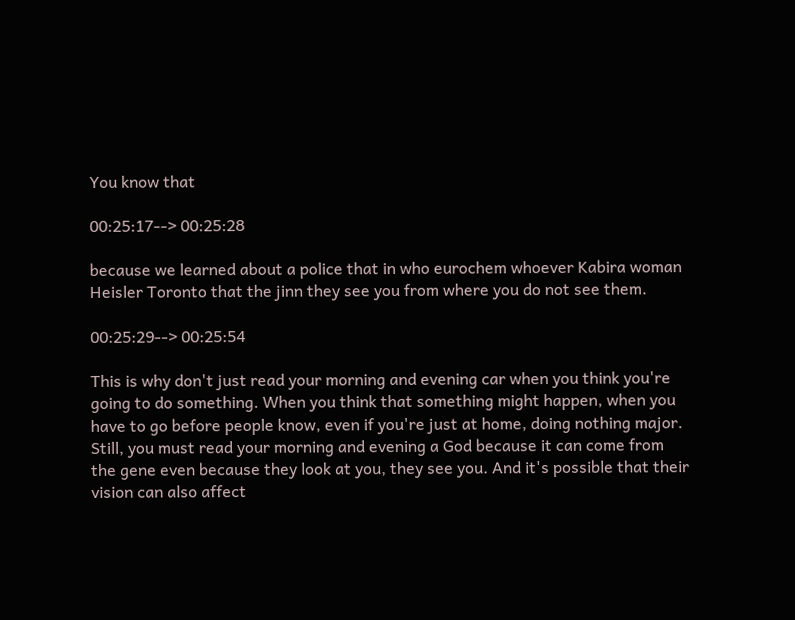You know that

00:25:17--> 00:25:28

because we learned about a police that in who eurochem whoever Kabira woman Heisler Toronto that the jinn they see you from where you do not see them.

00:25:29--> 00:25:54

This is why don't just read your morning and evening car when you think you're going to do something. When you think that something might happen, when you have to go before people know, even if you're just at home, doing nothing major. Still, you must read your morning and evening a God because it can come from the gene even because they look at you, they see you. And it's possible that their vision can also affect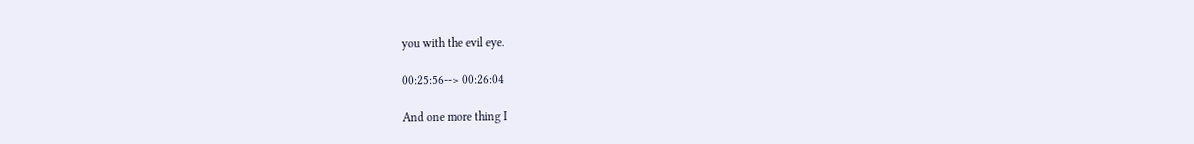you with the evil eye.

00:25:56--> 00:26:04

And one more thing I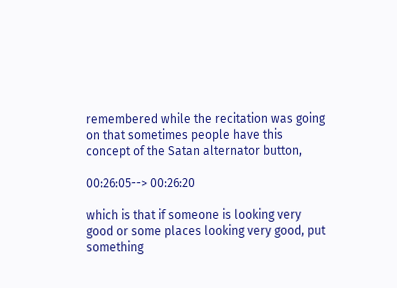remembered while the recitation was going on that sometimes people have this concept of the Satan alternator button,

00:26:05--> 00:26:20

which is that if someone is looking very good or some places looking very good, put something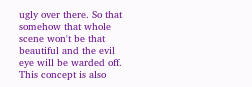ugly over there. So that somehow that whole scene won't be that beautiful and the evil eye will be warded off. This concept is also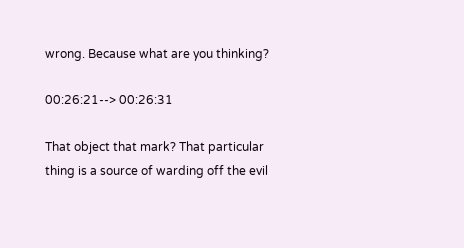wrong. Because what are you thinking?

00:26:21--> 00:26:31

That object that mark? That particular thing is a source of warding off the evil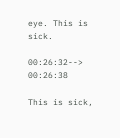eye. This is sick.

00:26:32--> 00:26:38

This is sick,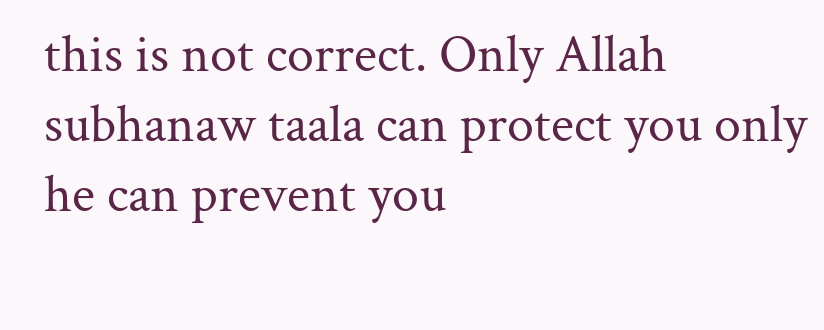this is not correct. Only Allah subhanaw taala can protect you only he can prevent you